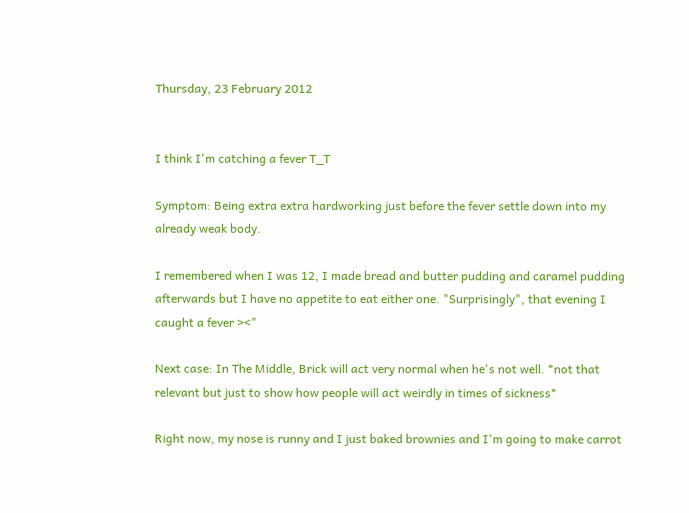Thursday, 23 February 2012


I think I'm catching a fever T_T

Symptom: Being extra extra hardworking just before the fever settle down into my already weak body.

I remembered when I was 12, I made bread and butter pudding and caramel pudding afterwards but I have no appetite to eat either one. "Surprisingly", that evening I caught a fever ><"

Next case: In The Middle, Brick will act very normal when he's not well. *not that relevant but just to show how people will act weirdly in times of sickness*

Right now, my nose is runny and I just baked brownies and I'm going to make carrot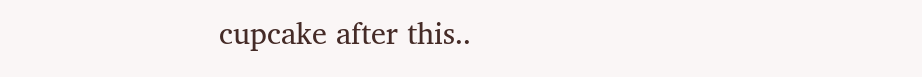cupcake after this..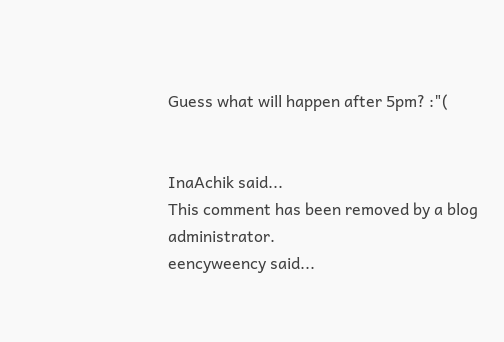Guess what will happen after 5pm? :"(


InaAchik said...
This comment has been removed by a blog administrator.
eencyweency said...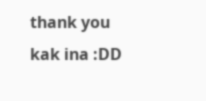thank you kak ina :DD